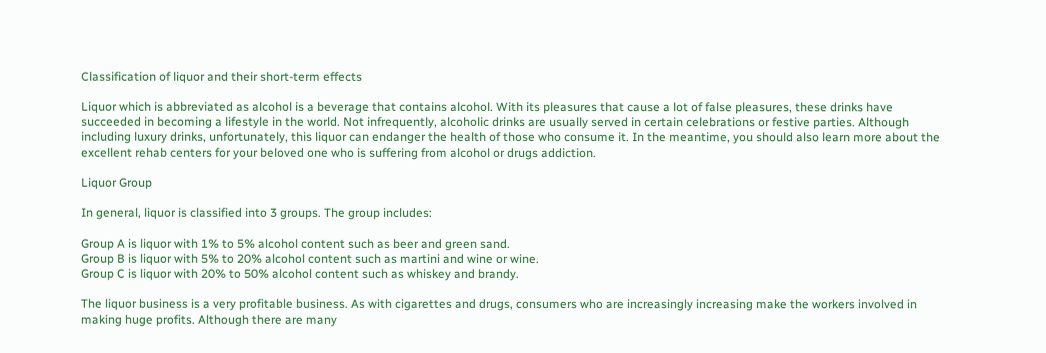Classification of liquor and their short-term effects

Liquor which is abbreviated as alcohol is a beverage that contains alcohol. With its pleasures that cause a lot of false pleasures, these drinks have succeeded in becoming a lifestyle in the world. Not infrequently, alcoholic drinks are usually served in certain celebrations or festive parties. Although including luxury drinks, unfortunately, this liquor can endanger the health of those who consume it. In the meantime, you should also learn more about the excellent rehab centers for your beloved one who is suffering from alcohol or drugs addiction.

Liquor Group

In general, liquor is classified into 3 groups. The group includes:

Group A is liquor with 1% to 5% alcohol content such as beer and green sand.
Group B is liquor with 5% to 20% alcohol content such as martini and wine or wine.
Group C is liquor with 20% to 50% alcohol content such as whiskey and brandy.

The liquor business is a very profitable business. As with cigarettes and drugs, consumers who are increasingly increasing make the workers involved in making huge profits. Although there are many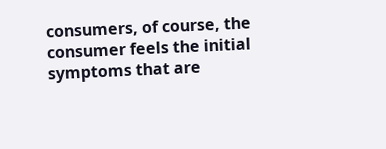consumers, of course, the consumer feels the initial symptoms that are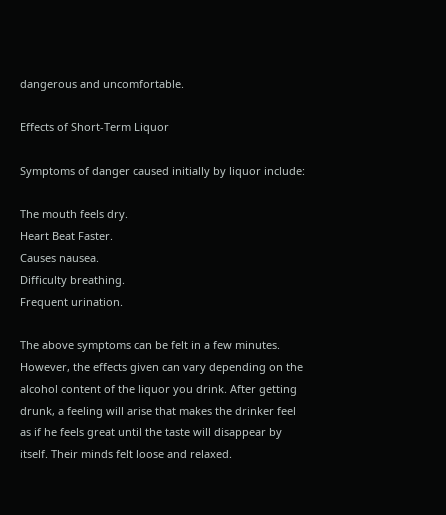dangerous and uncomfortable.

Effects of Short-Term Liquor

Symptoms of danger caused initially by liquor include:

The mouth feels dry.
Heart Beat Faster.
Causes nausea.
Difficulty breathing.
Frequent urination.

The above symptoms can be felt in a few minutes. However, the effects given can vary depending on the alcohol content of the liquor you drink. After getting drunk, a feeling will arise that makes the drinker feel as if he feels great until the taste will disappear by itself. Their minds felt loose and relaxed.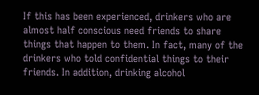If this has been experienced, drinkers who are almost half conscious need friends to share things that happen to them. In fact, many of the drinkers who told confidential things to their friends. In addition, drinking alcohol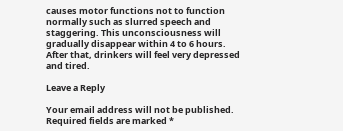causes motor functions not to function normally such as slurred speech and staggering. This unconsciousness will gradually disappear within 4 to 6 hours. After that, drinkers will feel very depressed and tired.

Leave a Reply

Your email address will not be published. Required fields are marked *